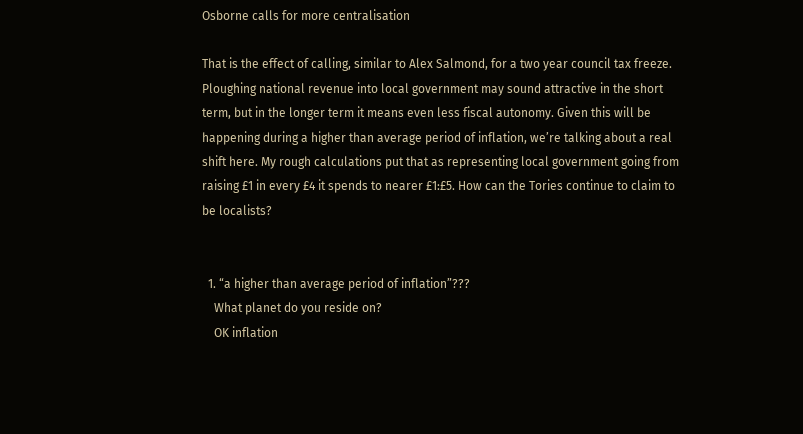Osborne calls for more centralisation

That is the effect of calling, similar to Alex Salmond, for a two year council tax freeze. Ploughing national revenue into local government may sound attractive in the short term, but in the longer term it means even less fiscal autonomy. Given this will be happening during a higher than average period of inflation, we’re talking about a real shift here. My rough calculations put that as representing local government going from raising £1 in every £4 it spends to nearer £1:£5. How can the Tories continue to claim to be localists?


  1. “a higher than average period of inflation”???
    What planet do you reside on?
    OK inflation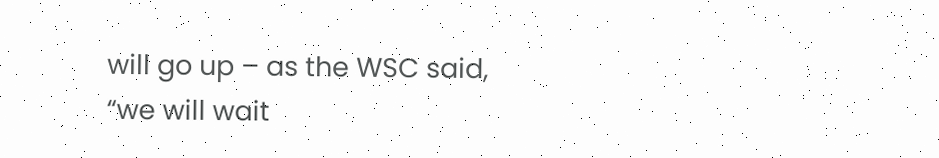will go up – as the WSC said, “we will wait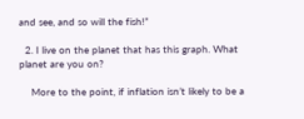and see, and so will the fish!”

  2. I live on the planet that has this graph. What planet are you on?

    More to the point, if inflation isn’t likely to be a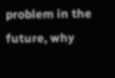problem in the future, why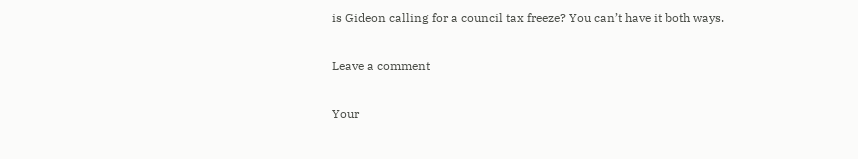is Gideon calling for a council tax freeze? You can’t have it both ways.

Leave a comment

Your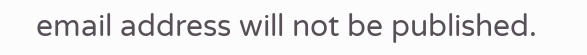email address will not be published.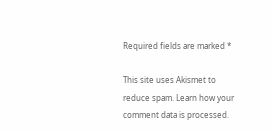Required fields are marked *

This site uses Akismet to reduce spam. Learn how your comment data is processed.